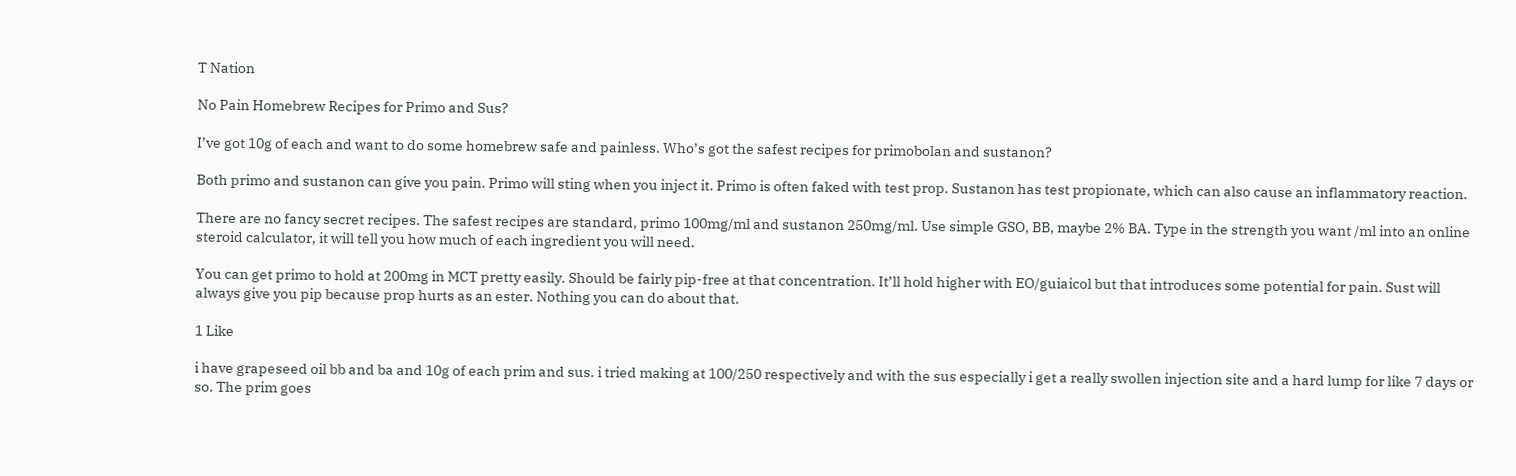T Nation

No Pain Homebrew Recipes for Primo and Sus?

I’ve got 10g of each and want to do some homebrew safe and painless. Who’s got the safest recipes for primobolan and sustanon?

Both primo and sustanon can give you pain. Primo will sting when you inject it. Primo is often faked with test prop. Sustanon has test propionate, which can also cause an inflammatory reaction.

There are no fancy secret recipes. The safest recipes are standard, primo 100mg/ml and sustanon 250mg/ml. Use simple GSO, BB, maybe 2% BA. Type in the strength you want /ml into an online steroid calculator, it will tell you how much of each ingredient you will need.

You can get primo to hold at 200mg in MCT pretty easily. Should be fairly pip-free at that concentration. It’ll hold higher with EO/guiaicol but that introduces some potential for pain. Sust will always give you pip because prop hurts as an ester. Nothing you can do about that.

1 Like

i have grapeseed oil bb and ba and 10g of each prim and sus. i tried making at 100/250 respectively and with the sus especially i get a really swollen injection site and a hard lump for like 7 days or so. The prim goes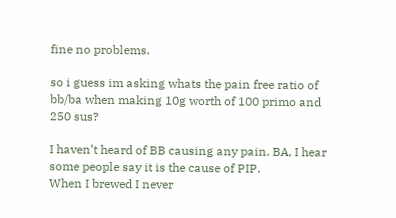fine no problems.

so i guess im asking whats the pain free ratio of bb/ba when making 10g worth of 100 primo and 250 sus?

I haven’t heard of BB causing any pain. BA, I hear some people say it is the cause of PIP.
When I brewed I never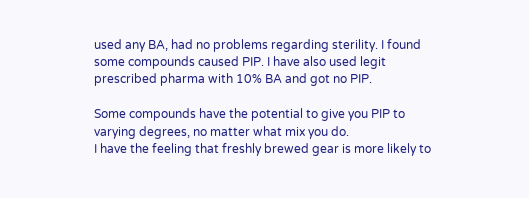used any BA, had no problems regarding sterility. I found some compounds caused PIP. I have also used legit prescribed pharma with 10% BA and got no PIP.

Some compounds have the potential to give you PIP to varying degrees, no matter what mix you do.
I have the feeling that freshly brewed gear is more likely to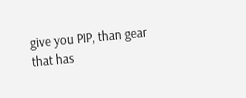give you PIP, than gear that has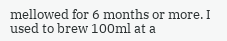mellowed for 6 months or more. I used to brew 100ml at a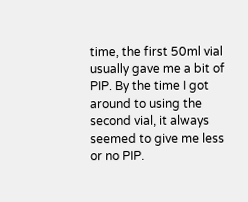time, the first 50ml vial usually gave me a bit of PIP. By the time I got around to using the second vial, it always seemed to give me less or no PIP.